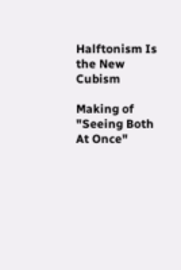Halftonism Is the New Cubism

Making of "Seeing Both At Once"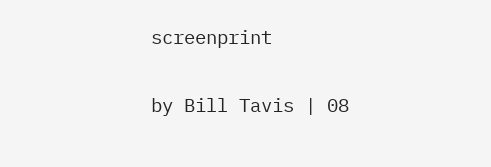screenprint

by Bill Tavis | 08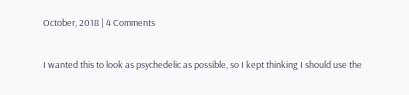October, 2018 | 4 Comments

I wanted this to look as psychedelic as possible, so I kept thinking I should use the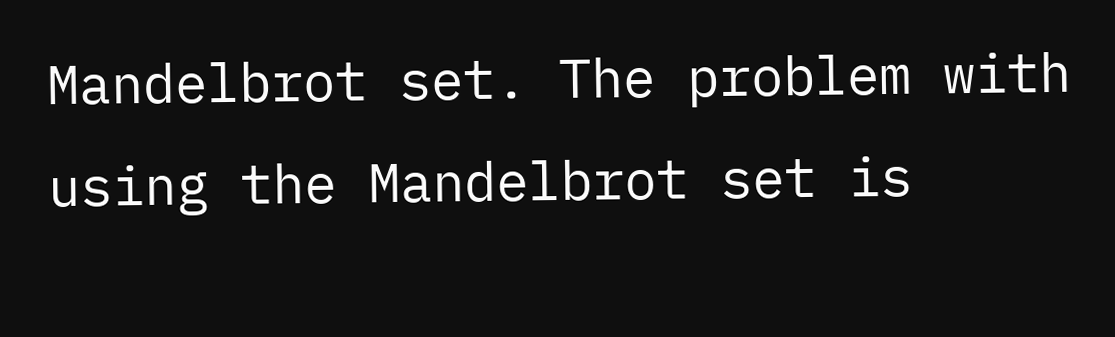Mandelbrot set. The problem with using the Mandelbrot set is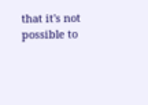that it's not possible to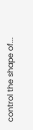control the shape of...